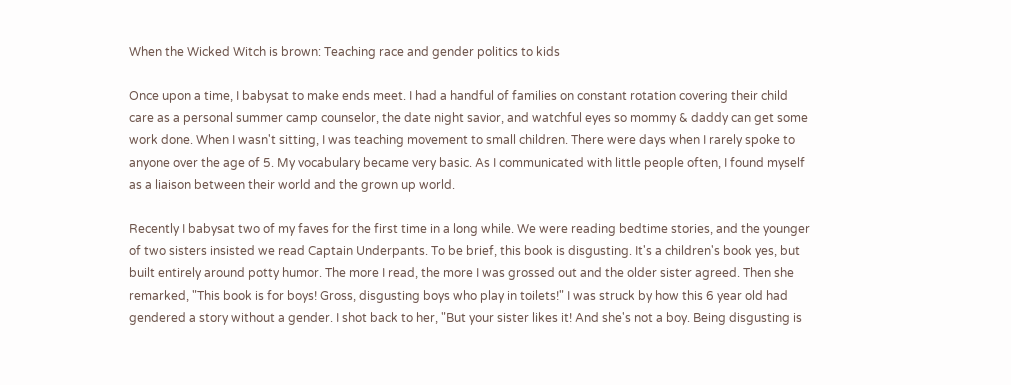When the Wicked Witch is brown: Teaching race and gender politics to kids

Once upon a time, I babysat to make ends meet. I had a handful of families on constant rotation covering their child care as a personal summer camp counselor, the date night savior, and watchful eyes so mommy & daddy can get some work done. When I wasn't sitting, I was teaching movement to small children. There were days when I rarely spoke to anyone over the age of 5. My vocabulary became very basic. As I communicated with little people often, I found myself as a liaison between their world and the grown up world.

Recently I babysat two of my faves for the first time in a long while. We were reading bedtime stories, and the younger of two sisters insisted we read Captain Underpants. To be brief, this book is disgusting. It's a children's book yes, but built entirely around potty humor. The more I read, the more I was grossed out and the older sister agreed. Then she remarked, "This book is for boys! Gross, disgusting boys who play in toilets!" I was struck by how this 6 year old had gendered a story without a gender. I shot back to her, "But your sister likes it! And she's not a boy. Being disgusting is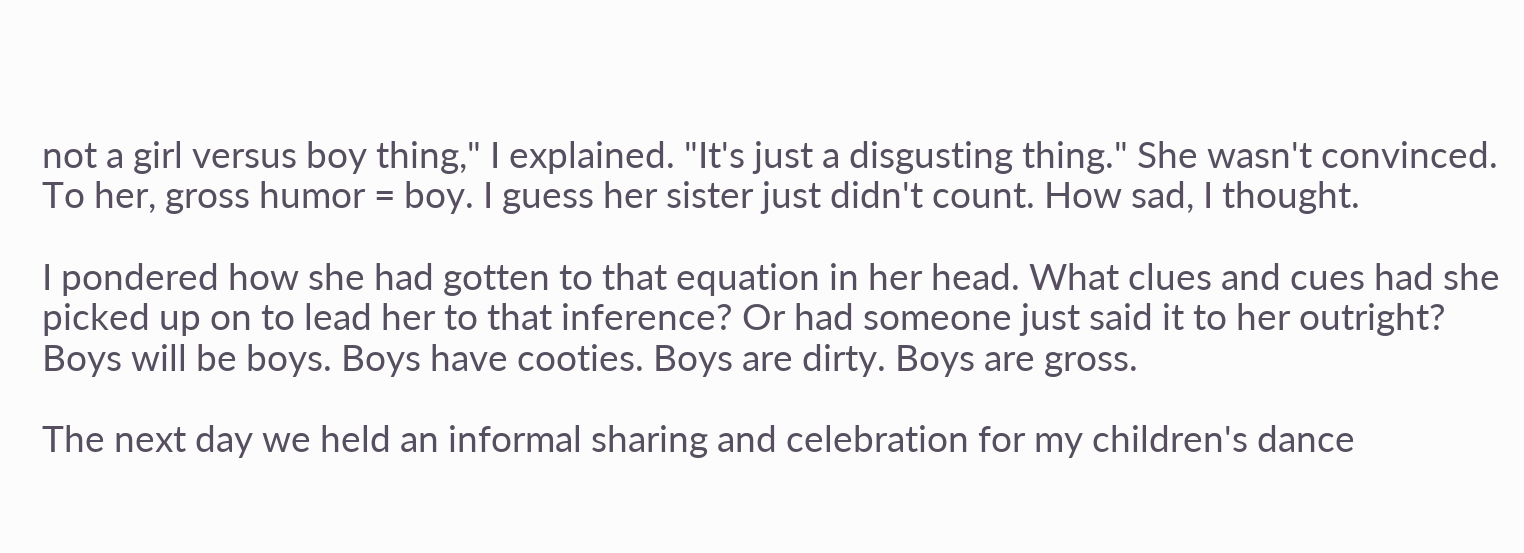not a girl versus boy thing," I explained. "It's just a disgusting thing." She wasn't convinced. To her, gross humor = boy. I guess her sister just didn't count. How sad, I thought.

I pondered how she had gotten to that equation in her head. What clues and cues had she picked up on to lead her to that inference? Or had someone just said it to her outright? Boys will be boys. Boys have cooties. Boys are dirty. Boys are gross.

The next day we held an informal sharing and celebration for my children's dance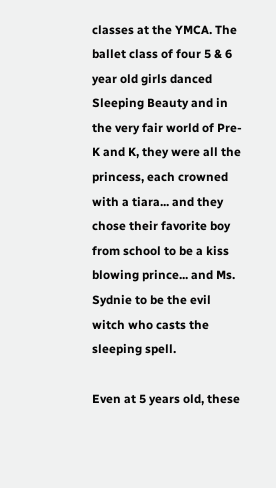classes at the YMCA. The ballet class of four 5 & 6 year old girls danced Sleeping Beauty and in the very fair world of Pre-K and K, they were all the princess, each crowned with a tiara... and they chose their favorite boy from school to be a kiss blowing prince... and Ms. Sydnie to be the evil witch who casts the sleeping spell.

Even at 5 years old, these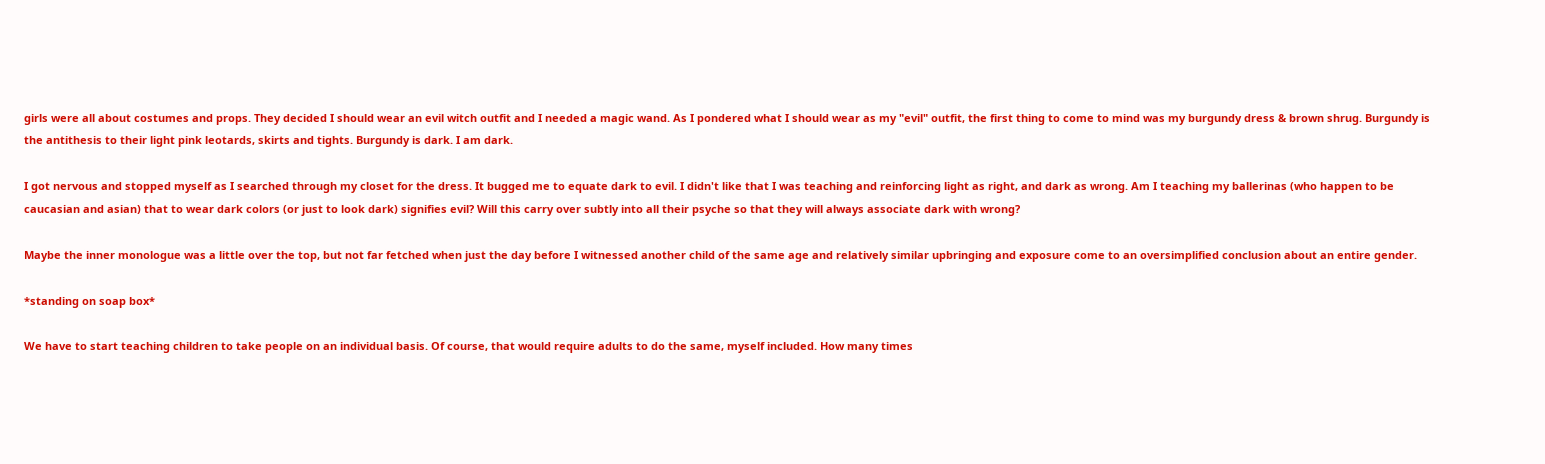girls were all about costumes and props. They decided I should wear an evil witch outfit and I needed a magic wand. As I pondered what I should wear as my "evil" outfit, the first thing to come to mind was my burgundy dress & brown shrug. Burgundy is the antithesis to their light pink leotards, skirts and tights. Burgundy is dark. I am dark.

I got nervous and stopped myself as I searched through my closet for the dress. It bugged me to equate dark to evil. I didn't like that I was teaching and reinforcing light as right, and dark as wrong. Am I teaching my ballerinas (who happen to be caucasian and asian) that to wear dark colors (or just to look dark) signifies evil? Will this carry over subtly into all their psyche so that they will always associate dark with wrong?

Maybe the inner monologue was a little over the top, but not far fetched when just the day before I witnessed another child of the same age and relatively similar upbringing and exposure come to an oversimplified conclusion about an entire gender.

*standing on soap box*

We have to start teaching children to take people on an individual basis. Of course, that would require adults to do the same, myself included. How many times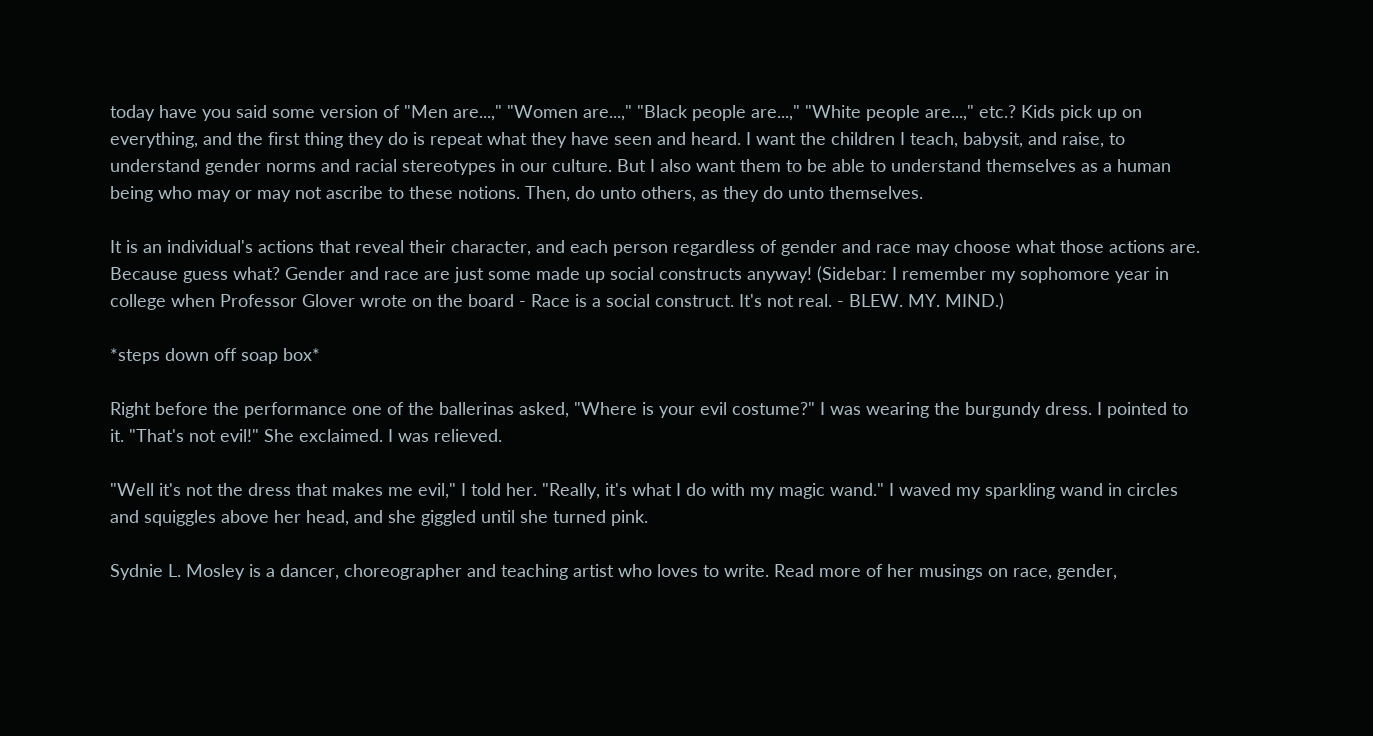today have you said some version of "Men are...," "Women are...," "Black people are...," "White people are...," etc.? Kids pick up on everything, and the first thing they do is repeat what they have seen and heard. I want the children I teach, babysit, and raise, to understand gender norms and racial stereotypes in our culture. But I also want them to be able to understand themselves as a human being who may or may not ascribe to these notions. Then, do unto others, as they do unto themselves.

It is an individual's actions that reveal their character, and each person regardless of gender and race may choose what those actions are. Because guess what? Gender and race are just some made up social constructs anyway! (Sidebar: I remember my sophomore year in college when Professor Glover wrote on the board - Race is a social construct. It's not real. - BLEW. MY. MIND.)

*steps down off soap box*

Right before the performance one of the ballerinas asked, "Where is your evil costume?" I was wearing the burgundy dress. I pointed to it. "That's not evil!" She exclaimed. I was relieved.

"Well it's not the dress that makes me evil," I told her. "Really, it's what I do with my magic wand." I waved my sparkling wand in circles and squiggles above her head, and she giggled until she turned pink.

Sydnie L. Mosley is a dancer, choreographer and teaching artist who loves to write. Read more of her musings on race, gender,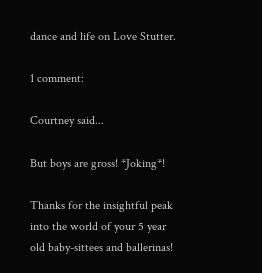dance and life on Love Stutter.

1 comment:

Courtney said...

But boys are gross! *Joking*!

Thanks for the insightful peak into the world of your 5 year old baby-sittees and ballerinas!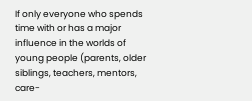If only everyone who spends time with or has a major influence in the worlds of young people (parents, older siblings, teachers, mentors, care-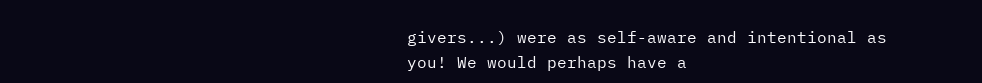givers...) were as self-aware and intentional as you! We would perhaps have a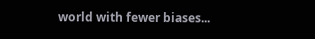world with fewer biases...